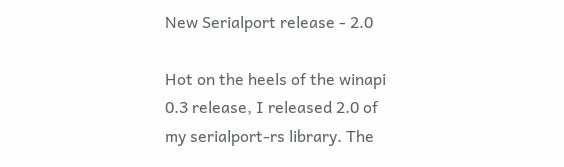New Serialport release - 2.0

Hot on the heels of the winapi 0.3 release, I released 2.0 of my serialport-rs library. The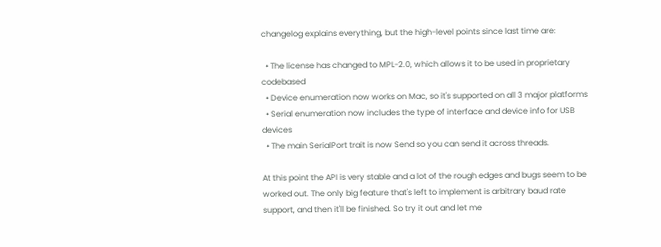changelog explains everything, but the high-level points since last time are:

  • The license has changed to MPL-2.0, which allows it to be used in proprietary codebased
  • Device enumeration now works on Mac, so it's supported on all 3 major platforms
  • Serial enumeration now includes the type of interface and device info for USB devices
  • The main SerialPort trait is now Send so you can send it across threads.

At this point the API is very stable and a lot of the rough edges and bugs seem to be worked out. The only big feature that's left to implement is arbitrary baud rate support, and then it'll be finished. So try it out and let me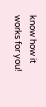know how it works for you!